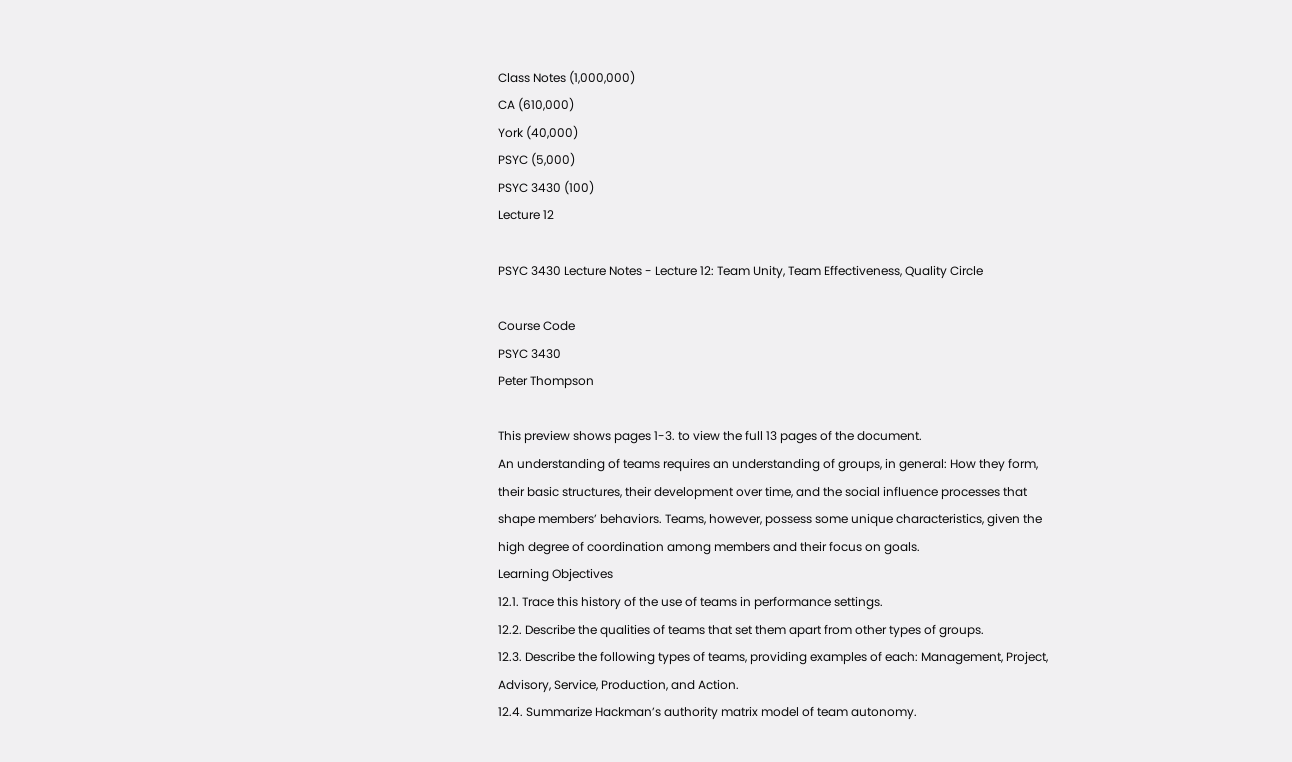Class Notes (1,000,000)
CA (610,000)
York (40,000)
PSYC (5,000)
PSYC 3430 (100)
Lecture 12

PSYC 3430 Lecture Notes - Lecture 12: Team Unity, Team Effectiveness, Quality Circle

Course Code
PSYC 3430
Peter Thompson

This preview shows pages 1-3. to view the full 13 pages of the document.
An understanding of teams requires an understanding of groups, in general: How they form,
their basic structures, their development over time, and the social influence processes that
shape members’ behaviors. Teams, however, possess some unique characteristics, given the
high degree of coordination among members and their focus on goals.
Learning Objectives
12.1. Trace this history of the use of teams in performance settings.
12.2. Describe the qualities of teams that set them apart from other types of groups.
12.3. Describe the following types of teams, providing examples of each: Management, Project,
Advisory, Service, Production, and Action.
12.4. Summarize Hackman’s authority matrix model of team autonomy.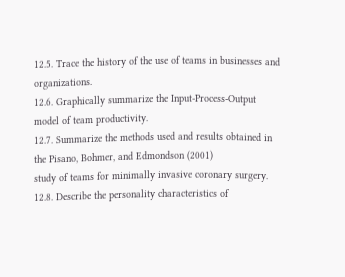12.5. Trace the history of the use of teams in businesses and organizations.
12.6. Graphically summarize the Input-Process-Output model of team productivity.
12.7. Summarize the methods used and results obtained in the Pisano, Bohmer, and Edmondson (2001)
study of teams for minimally invasive coronary surgery.
12.8. Describe the personality characteristics of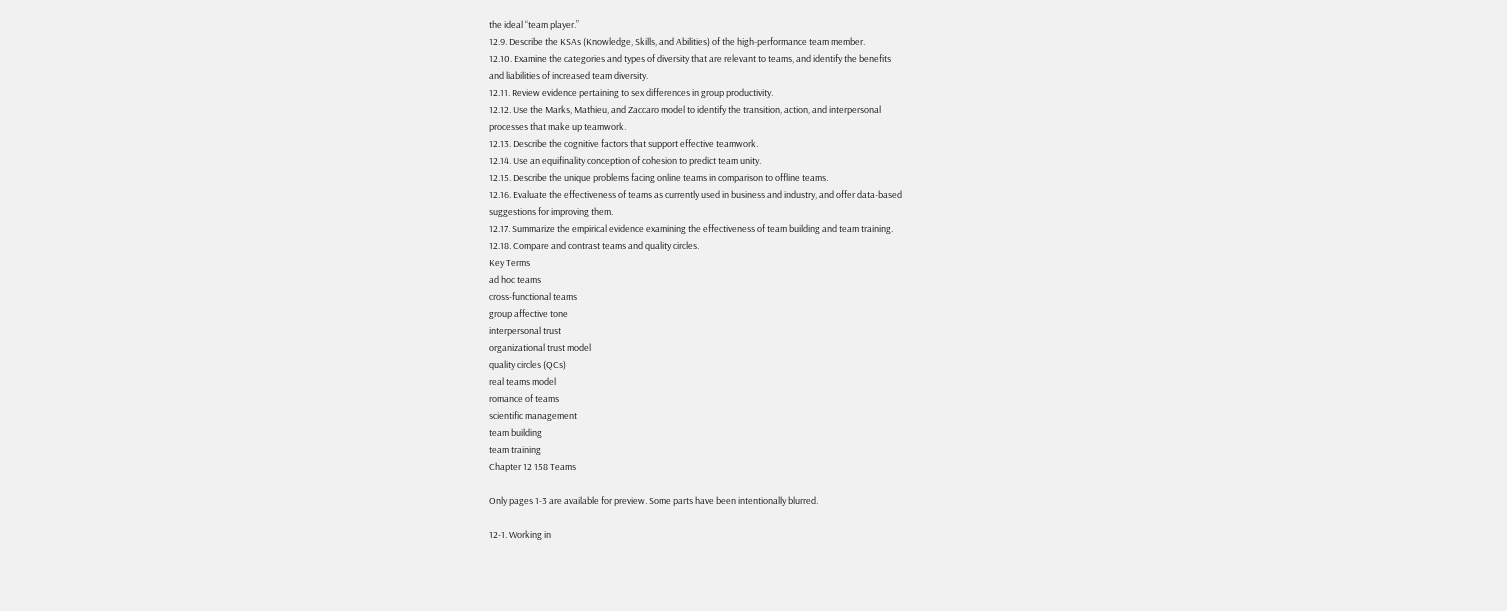the ideal “team player.”
12.9. Describe the KSAs (Knowledge, Skills, and Abilities) of the high-performance team member.
12.10. Examine the categories and types of diversity that are relevant to teams, and identify the benefits
and liabilities of increased team diversity.
12.11. Review evidence pertaining to sex differences in group productivity.
12.12. Use the Marks, Mathieu, and Zaccaro model to identify the transition, action, and interpersonal
processes that make up teamwork.
12.13. Describe the cognitive factors that support effective teamwork.
12.14. Use an equifinality conception of cohesion to predict team unity.
12.15. Describe the unique problems facing online teams in comparison to offline teams.
12.16. Evaluate the effectiveness of teams as currently used in business and industry, and offer data-based
suggestions for improving them.
12.17. Summarize the empirical evidence examining the effectiveness of team building and team training.
12.18. Compare and contrast teams and quality circles.
Key Terms
ad hoc teams
cross-functional teams
group affective tone
interpersonal trust
organizational trust model
quality circles (QCs)
real teams model
romance of teams
scientific management
team building
team training
Chapter 12 158 Teams

Only pages 1-3 are available for preview. Some parts have been intentionally blurred.

12-1. Working in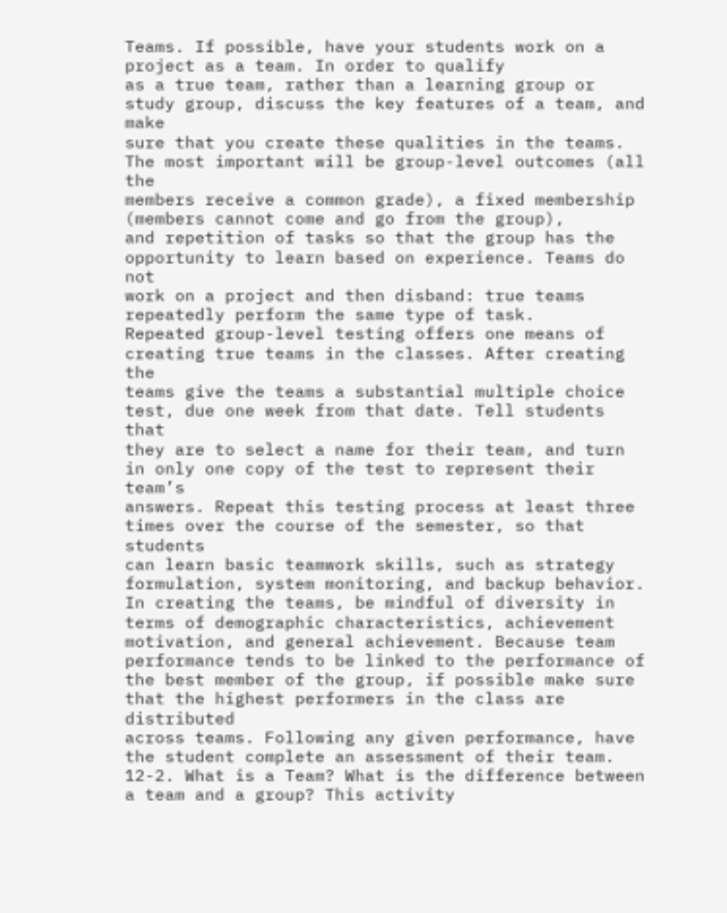Teams. If possible, have your students work on a project as a team. In order to qualify
as a true team, rather than a learning group or study group, discuss the key features of a team, and make
sure that you create these qualities in the teams. The most important will be group-level outcomes (all the
members receive a common grade), a fixed membership (members cannot come and go from the group),
and repetition of tasks so that the group has the opportunity to learn based on experience. Teams do not
work on a project and then disband: true teams repeatedly perform the same type of task.
Repeated group-level testing offers one means of creating true teams in the classes. After creating the
teams give the teams a substantial multiple choice test, due one week from that date. Tell students that
they are to select a name for their team, and turn in only one copy of the test to represent their team’s
answers. Repeat this testing process at least three times over the course of the semester, so that students
can learn basic teamwork skills, such as strategy formulation, system monitoring, and backup behavior.
In creating the teams, be mindful of diversity in terms of demographic characteristics, achievement
motivation, and general achievement. Because team performance tends to be linked to the performance of
the best member of the group, if possible make sure that the highest performers in the class are distributed
across teams. Following any given performance, have the student complete an assessment of their team.
12-2. What is a Team? What is the difference between a team and a group? This activity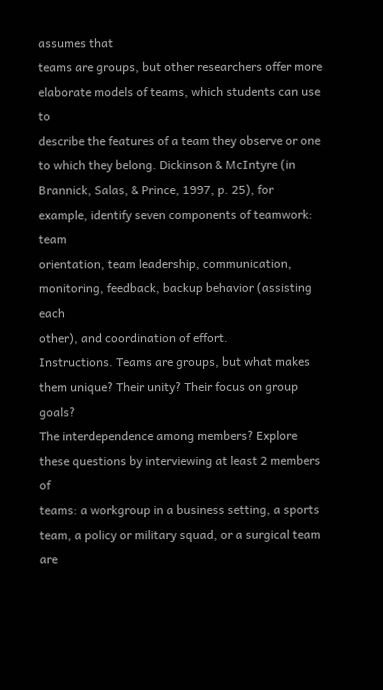assumes that
teams are groups, but other researchers offer more elaborate models of teams, which students can use to
describe the features of a team they observe or one to which they belong. Dickinson & McIntyre (in
Brannick, Salas, & Prince, 1997, p. 25), for example, identify seven components of teamwork: team
orientation, team leadership, communication, monitoring, feedback, backup behavior (assisting each
other), and coordination of effort.
Instructions. Teams are groups, but what makes them unique? Their unity? Their focus on group goals?
The interdependence among members? Explore these questions by interviewing at least 2 members of
teams: a workgroup in a business setting, a sports team, a policy or military squad, or a surgical team are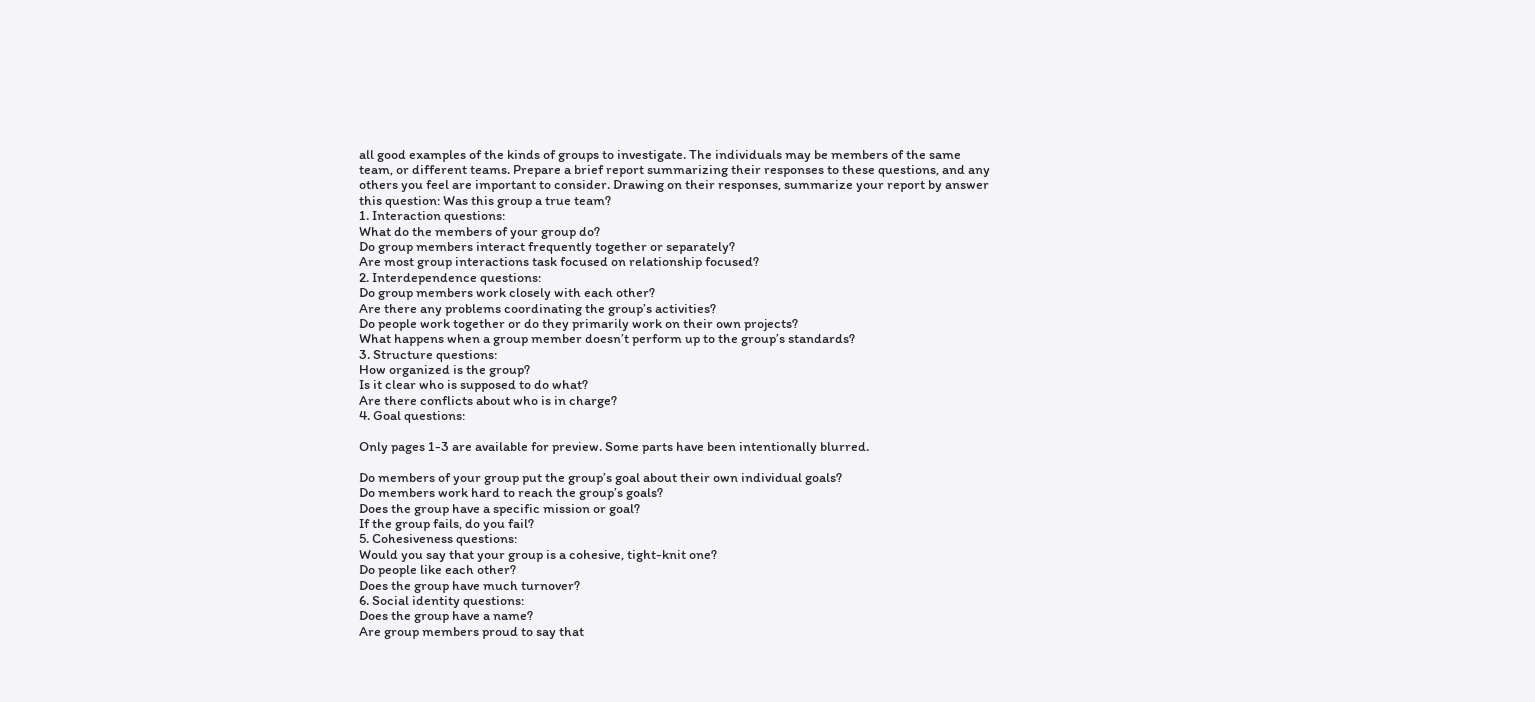all good examples of the kinds of groups to investigate. The individuals may be members of the same
team, or different teams. Prepare a brief report summarizing their responses to these questions, and any
others you feel are important to consider. Drawing on their responses, summarize your report by answer
this question: Was this group a true team?
1. Interaction questions:
What do the members of your group do?
Do group members interact frequently together or separately?
Are most group interactions task focused on relationship focused?
2. Interdependence questions:
Do group members work closely with each other?
Are there any problems coordinating the group’s activities?
Do people work together or do they primarily work on their own projects?
What happens when a group member doesn’t perform up to the group’s standards?
3. Structure questions:
How organized is the group?
Is it clear who is supposed to do what?
Are there conflicts about who is in charge?
4. Goal questions:

Only pages 1-3 are available for preview. Some parts have been intentionally blurred.

Do members of your group put the group’s goal about their own individual goals?
Do members work hard to reach the group’s goals?
Does the group have a specific mission or goal?
If the group fails, do you fail?
5. Cohesiveness questions:
Would you say that your group is a cohesive, tight-knit one?
Do people like each other?
Does the group have much turnover?
6. Social identity questions:
Does the group have a name?
Are group members proud to say that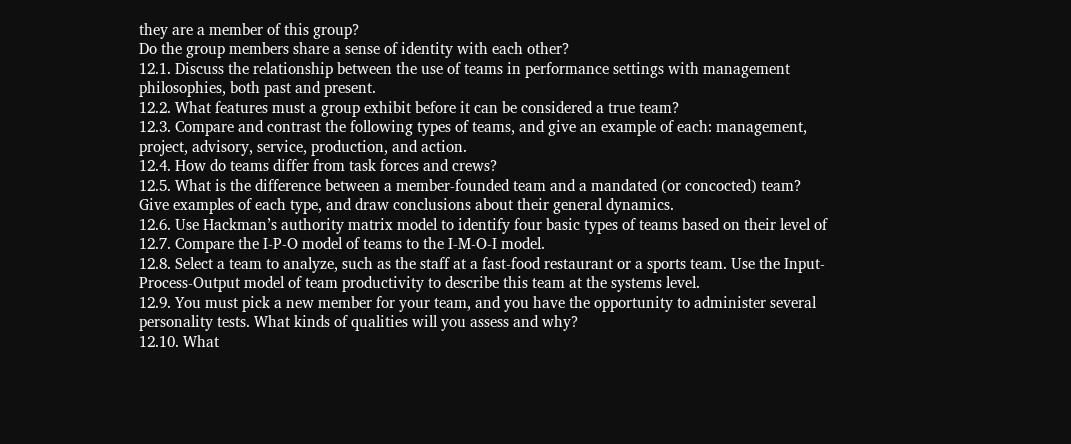they are a member of this group?
Do the group members share a sense of identity with each other?
12.1. Discuss the relationship between the use of teams in performance settings with management
philosophies, both past and present.
12.2. What features must a group exhibit before it can be considered a true team?
12.3. Compare and contrast the following types of teams, and give an example of each: management,
project, advisory, service, production, and action.
12.4. How do teams differ from task forces and crews?
12.5. What is the difference between a member-founded team and a mandated (or concocted) team?
Give examples of each type, and draw conclusions about their general dynamics.
12.6. Use Hackman’s authority matrix model to identify four basic types of teams based on their level of
12.7. Compare the I-P-O model of teams to the I-M-O-I model.
12.8. Select a team to analyze, such as the staff at a fast-food restaurant or a sports team. Use the Input-
Process-Output model of team productivity to describe this team at the systems level.
12.9. You must pick a new member for your team, and you have the opportunity to administer several
personality tests. What kinds of qualities will you assess and why?
12.10. What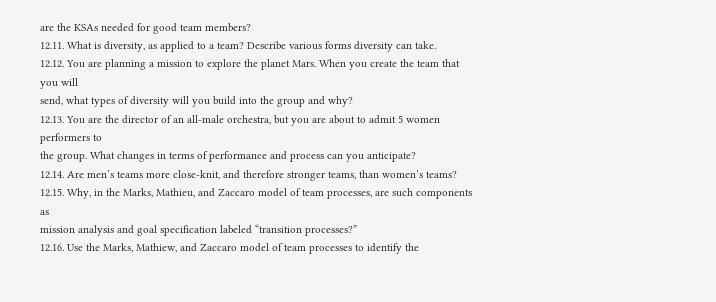are the KSAs needed for good team members?
12.11. What is diversity, as applied to a team? Describe various forms diversity can take.
12.12. You are planning a mission to explore the planet Mars. When you create the team that you will
send, what types of diversity will you build into the group and why?
12.13. You are the director of an all-male orchestra, but you are about to admit 5 women performers to
the group. What changes in terms of performance and process can you anticipate?
12.14. Are men’s teams more close-knit, and therefore stronger teams, than women’s teams?
12.15. Why, in the Marks, Mathieu, and Zaccaro model of team processes, are such components as
mission analysis and goal specification labeled “transition processes?”
12.16. Use the Marks, Mathiew, and Zaccaro model of team processes to identify the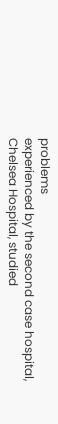problems
experienced by the second case hospital, Chelsea Hospital, studied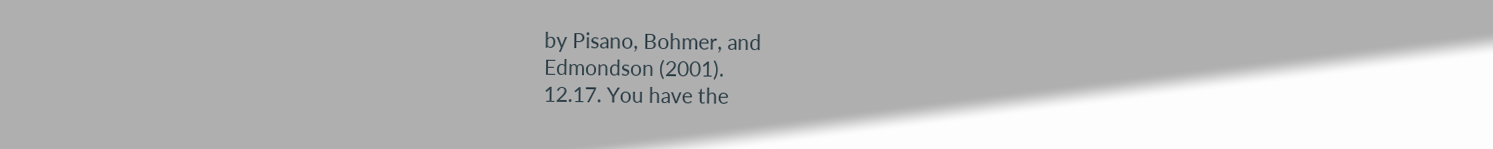by Pisano, Bohmer, and
Edmondson (2001).
12.17. You have the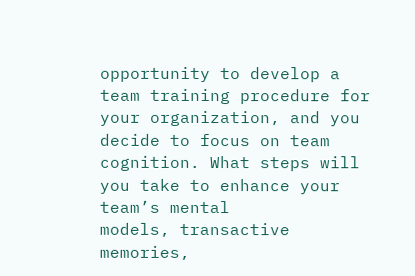opportunity to develop a team training procedure for your organization, and you
decide to focus on team cognition. What steps will you take to enhance your team’s mental
models, transactive memories,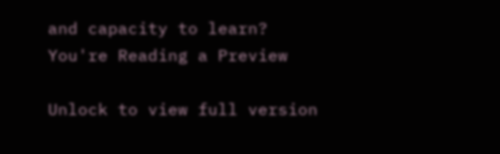and capacity to learn?
You're Reading a Preview

Unlock to view full version